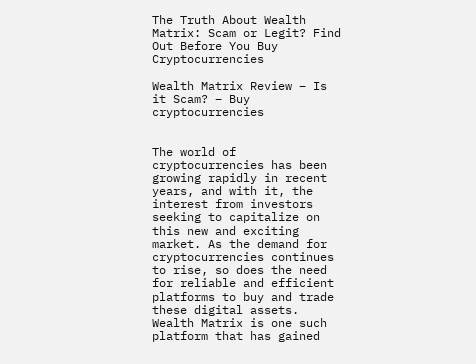The Truth About Wealth Matrix: Scam or Legit? Find Out Before You Buy Cryptocurrencies

Wealth Matrix Review – Is it Scam? – Buy cryptocurrencies


The world of cryptocurrencies has been growing rapidly in recent years, and with it, the interest from investors seeking to capitalize on this new and exciting market. As the demand for cryptocurrencies continues to rise, so does the need for reliable and efficient platforms to buy and trade these digital assets. Wealth Matrix is one such platform that has gained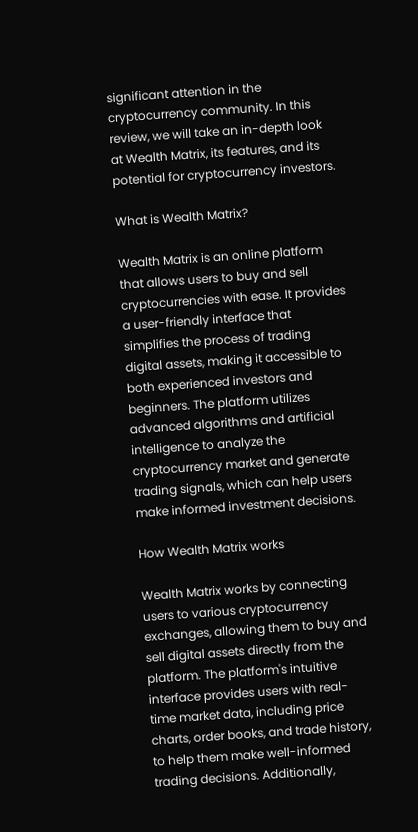significant attention in the cryptocurrency community. In this review, we will take an in-depth look at Wealth Matrix, its features, and its potential for cryptocurrency investors.

What is Wealth Matrix?

Wealth Matrix is an online platform that allows users to buy and sell cryptocurrencies with ease. It provides a user-friendly interface that simplifies the process of trading digital assets, making it accessible to both experienced investors and beginners. The platform utilizes advanced algorithms and artificial intelligence to analyze the cryptocurrency market and generate trading signals, which can help users make informed investment decisions.

How Wealth Matrix works

Wealth Matrix works by connecting users to various cryptocurrency exchanges, allowing them to buy and sell digital assets directly from the platform. The platform's intuitive interface provides users with real-time market data, including price charts, order books, and trade history, to help them make well-informed trading decisions. Additionally,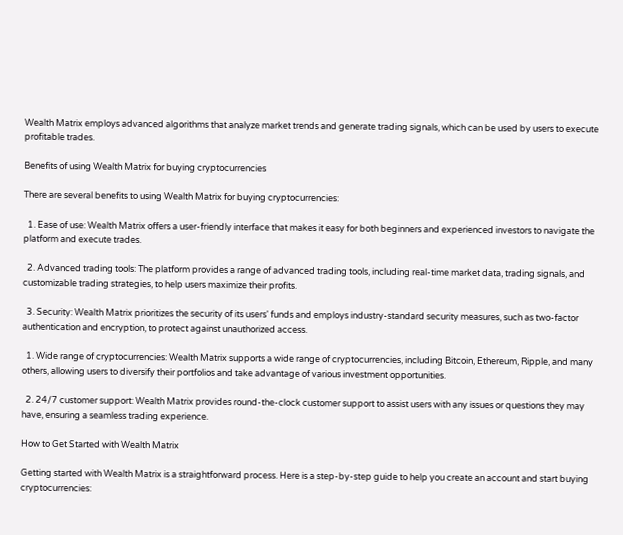Wealth Matrix employs advanced algorithms that analyze market trends and generate trading signals, which can be used by users to execute profitable trades.

Benefits of using Wealth Matrix for buying cryptocurrencies

There are several benefits to using Wealth Matrix for buying cryptocurrencies:

  1. Ease of use: Wealth Matrix offers a user-friendly interface that makes it easy for both beginners and experienced investors to navigate the platform and execute trades.

  2. Advanced trading tools: The platform provides a range of advanced trading tools, including real-time market data, trading signals, and customizable trading strategies, to help users maximize their profits.

  3. Security: Wealth Matrix prioritizes the security of its users' funds and employs industry-standard security measures, such as two-factor authentication and encryption, to protect against unauthorized access.

  1. Wide range of cryptocurrencies: Wealth Matrix supports a wide range of cryptocurrencies, including Bitcoin, Ethereum, Ripple, and many others, allowing users to diversify their portfolios and take advantage of various investment opportunities.

  2. 24/7 customer support: Wealth Matrix provides round-the-clock customer support to assist users with any issues or questions they may have, ensuring a seamless trading experience.

How to Get Started with Wealth Matrix

Getting started with Wealth Matrix is a straightforward process. Here is a step-by-step guide to help you create an account and start buying cryptocurrencies: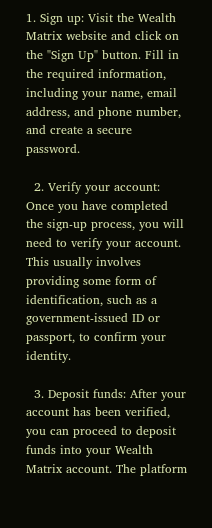1. Sign up: Visit the Wealth Matrix website and click on the "Sign Up" button. Fill in the required information, including your name, email address, and phone number, and create a secure password.

  2. Verify your account: Once you have completed the sign-up process, you will need to verify your account. This usually involves providing some form of identification, such as a government-issued ID or passport, to confirm your identity.

  3. Deposit funds: After your account has been verified, you can proceed to deposit funds into your Wealth Matrix account. The platform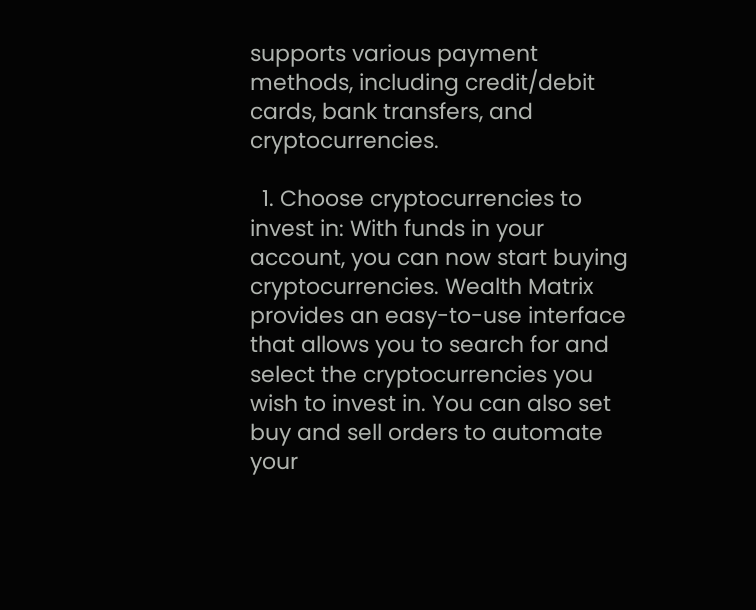supports various payment methods, including credit/debit cards, bank transfers, and cryptocurrencies.

  1. Choose cryptocurrencies to invest in: With funds in your account, you can now start buying cryptocurrencies. Wealth Matrix provides an easy-to-use interface that allows you to search for and select the cryptocurrencies you wish to invest in. You can also set buy and sell orders to automate your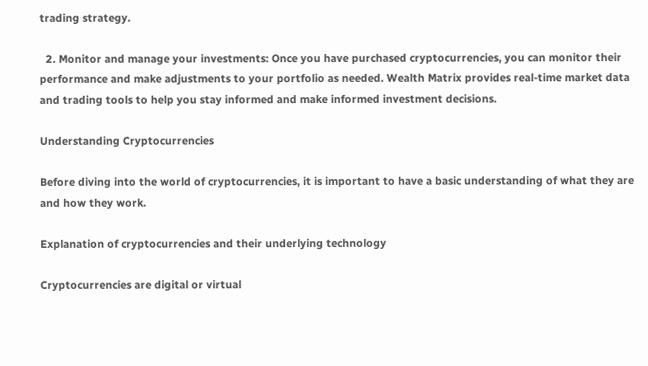trading strategy.

  2. Monitor and manage your investments: Once you have purchased cryptocurrencies, you can monitor their performance and make adjustments to your portfolio as needed. Wealth Matrix provides real-time market data and trading tools to help you stay informed and make informed investment decisions.

Understanding Cryptocurrencies

Before diving into the world of cryptocurrencies, it is important to have a basic understanding of what they are and how they work.

Explanation of cryptocurrencies and their underlying technology

Cryptocurrencies are digital or virtual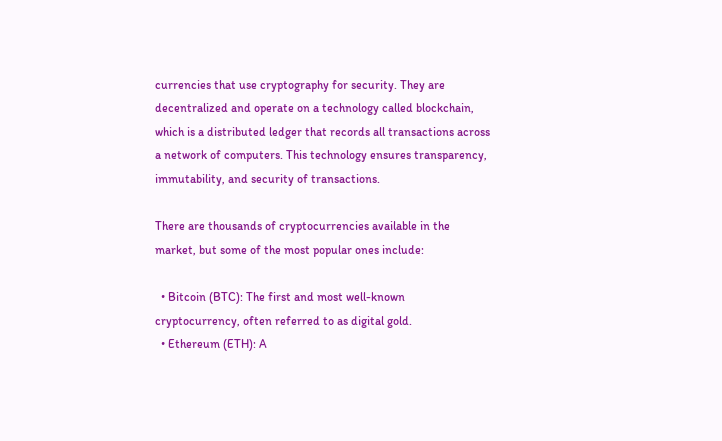currencies that use cryptography for security. They are decentralized and operate on a technology called blockchain, which is a distributed ledger that records all transactions across a network of computers. This technology ensures transparency, immutability, and security of transactions.

There are thousands of cryptocurrencies available in the market, but some of the most popular ones include:

  • Bitcoin (BTC): The first and most well-known cryptocurrency, often referred to as digital gold.
  • Ethereum (ETH): A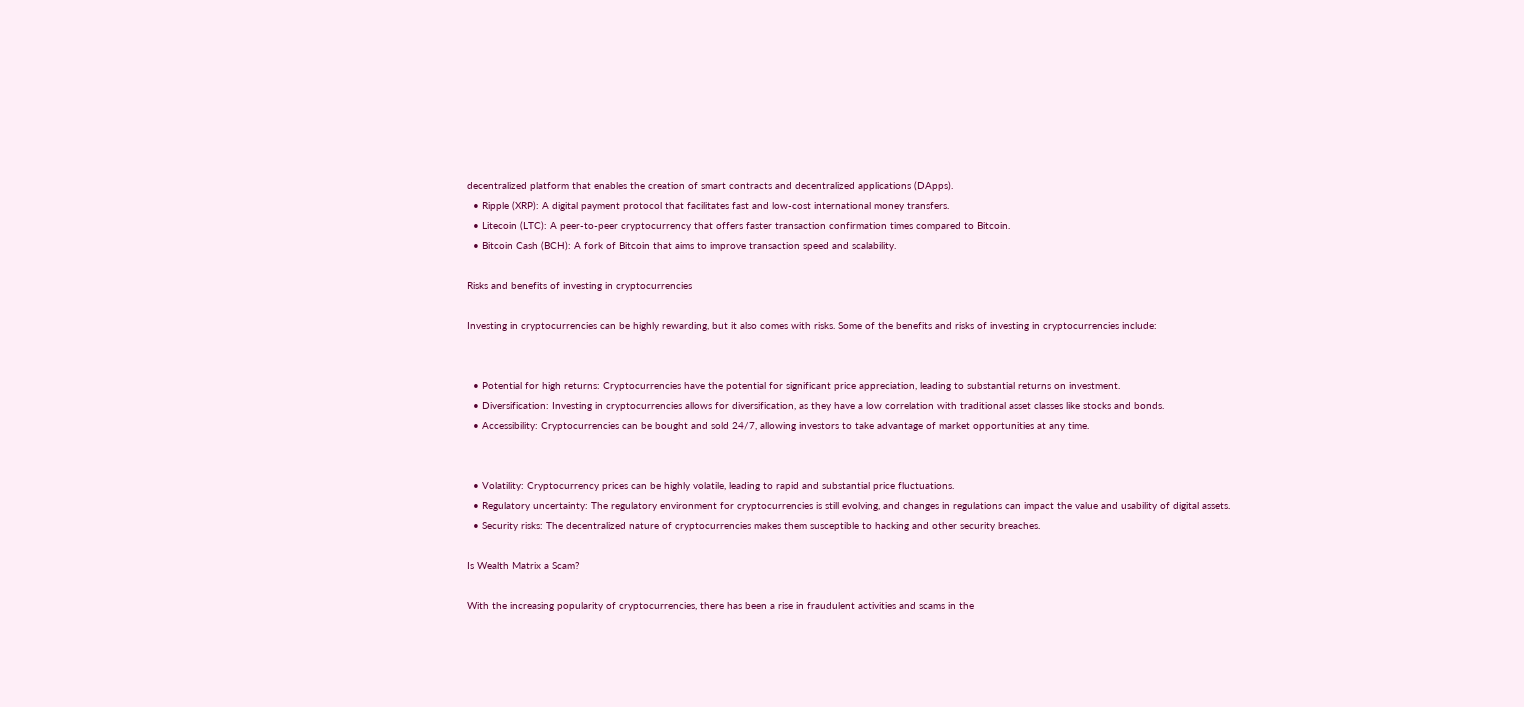decentralized platform that enables the creation of smart contracts and decentralized applications (DApps).
  • Ripple (XRP): A digital payment protocol that facilitates fast and low-cost international money transfers.
  • Litecoin (LTC): A peer-to-peer cryptocurrency that offers faster transaction confirmation times compared to Bitcoin.
  • Bitcoin Cash (BCH): A fork of Bitcoin that aims to improve transaction speed and scalability.

Risks and benefits of investing in cryptocurrencies

Investing in cryptocurrencies can be highly rewarding, but it also comes with risks. Some of the benefits and risks of investing in cryptocurrencies include:


  • Potential for high returns: Cryptocurrencies have the potential for significant price appreciation, leading to substantial returns on investment.
  • Diversification: Investing in cryptocurrencies allows for diversification, as they have a low correlation with traditional asset classes like stocks and bonds.
  • Accessibility: Cryptocurrencies can be bought and sold 24/7, allowing investors to take advantage of market opportunities at any time.


  • Volatility: Cryptocurrency prices can be highly volatile, leading to rapid and substantial price fluctuations.
  • Regulatory uncertainty: The regulatory environment for cryptocurrencies is still evolving, and changes in regulations can impact the value and usability of digital assets.
  • Security risks: The decentralized nature of cryptocurrencies makes them susceptible to hacking and other security breaches.

Is Wealth Matrix a Scam?

With the increasing popularity of cryptocurrencies, there has been a rise in fraudulent activities and scams in the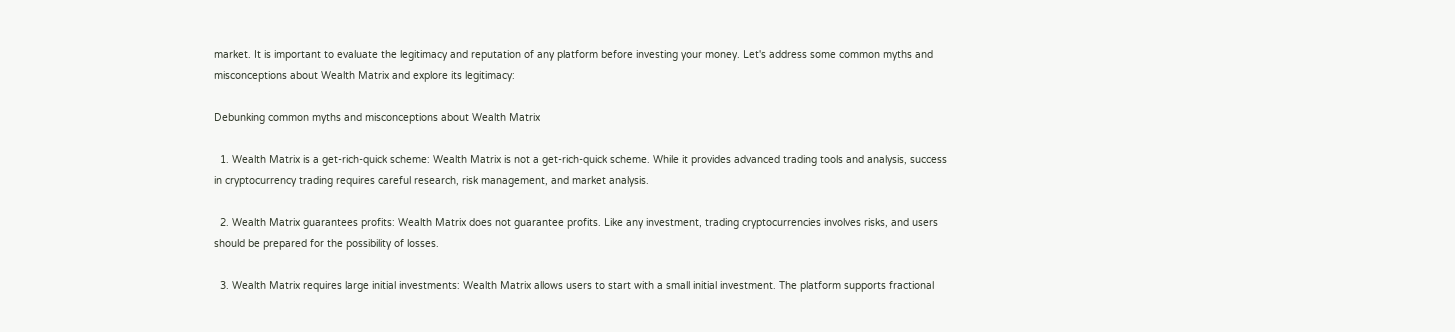market. It is important to evaluate the legitimacy and reputation of any platform before investing your money. Let's address some common myths and misconceptions about Wealth Matrix and explore its legitimacy:

Debunking common myths and misconceptions about Wealth Matrix

  1. Wealth Matrix is a get-rich-quick scheme: Wealth Matrix is not a get-rich-quick scheme. While it provides advanced trading tools and analysis, success in cryptocurrency trading requires careful research, risk management, and market analysis.

  2. Wealth Matrix guarantees profits: Wealth Matrix does not guarantee profits. Like any investment, trading cryptocurrencies involves risks, and users should be prepared for the possibility of losses.

  3. Wealth Matrix requires large initial investments: Wealth Matrix allows users to start with a small initial investment. The platform supports fractional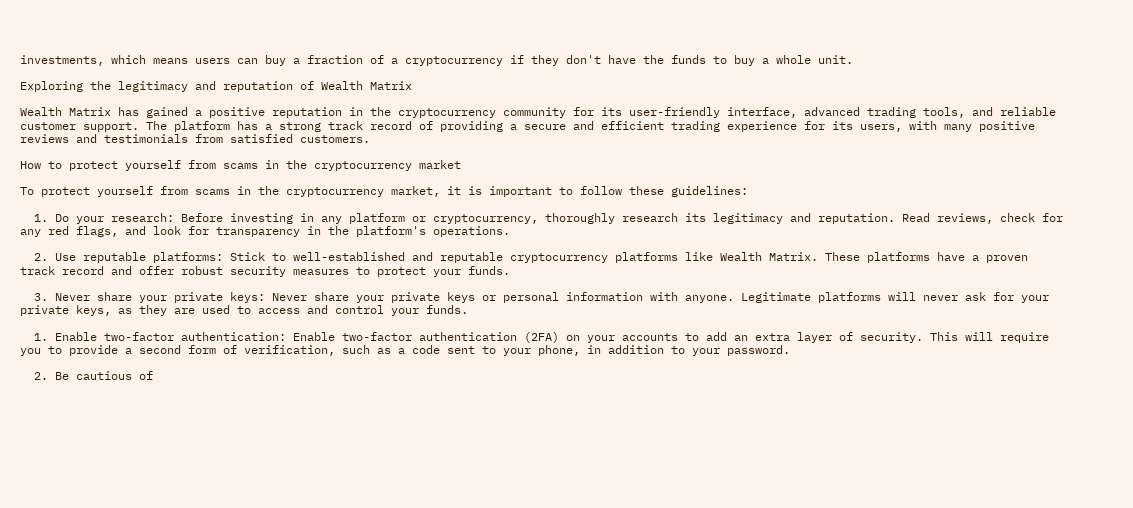investments, which means users can buy a fraction of a cryptocurrency if they don't have the funds to buy a whole unit.

Exploring the legitimacy and reputation of Wealth Matrix

Wealth Matrix has gained a positive reputation in the cryptocurrency community for its user-friendly interface, advanced trading tools, and reliable customer support. The platform has a strong track record of providing a secure and efficient trading experience for its users, with many positive reviews and testimonials from satisfied customers.

How to protect yourself from scams in the cryptocurrency market

To protect yourself from scams in the cryptocurrency market, it is important to follow these guidelines:

  1. Do your research: Before investing in any platform or cryptocurrency, thoroughly research its legitimacy and reputation. Read reviews, check for any red flags, and look for transparency in the platform's operations.

  2. Use reputable platforms: Stick to well-established and reputable cryptocurrency platforms like Wealth Matrix. These platforms have a proven track record and offer robust security measures to protect your funds.

  3. Never share your private keys: Never share your private keys or personal information with anyone. Legitimate platforms will never ask for your private keys, as they are used to access and control your funds.

  1. Enable two-factor authentication: Enable two-factor authentication (2FA) on your accounts to add an extra layer of security. This will require you to provide a second form of verification, such as a code sent to your phone, in addition to your password.

  2. Be cautious of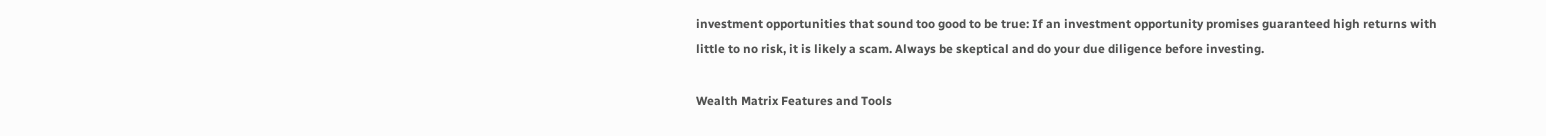investment opportunities that sound too good to be true: If an investment opportunity promises guaranteed high returns with little to no risk, it is likely a scam. Always be skeptical and do your due diligence before investing.

Wealth Matrix Features and Tools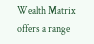Wealth Matrix offers a range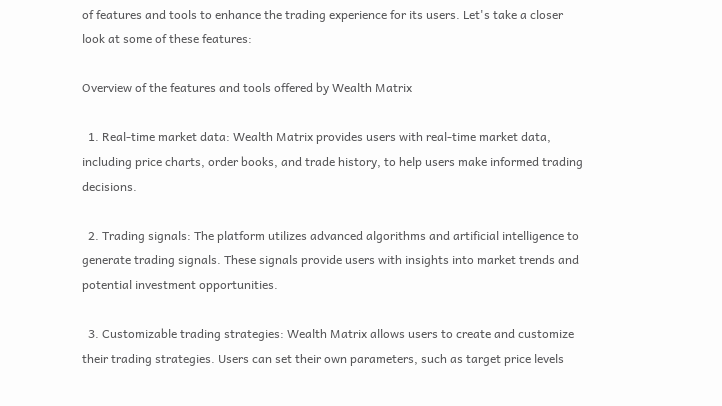of features and tools to enhance the trading experience for its users. Let's take a closer look at some of these features:

Overview of the features and tools offered by Wealth Matrix

  1. Real-time market data: Wealth Matrix provides users with real-time market data, including price charts, order books, and trade history, to help users make informed trading decisions.

  2. Trading signals: The platform utilizes advanced algorithms and artificial intelligence to generate trading signals. These signals provide users with insights into market trends and potential investment opportunities.

  3. Customizable trading strategies: Wealth Matrix allows users to create and customize their trading strategies. Users can set their own parameters, such as target price levels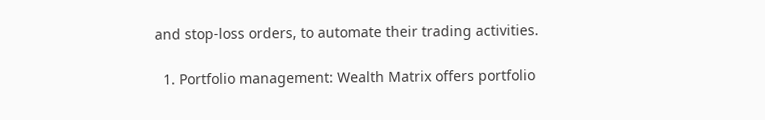and stop-loss orders, to automate their trading activities.

  1. Portfolio management: Wealth Matrix offers portfolio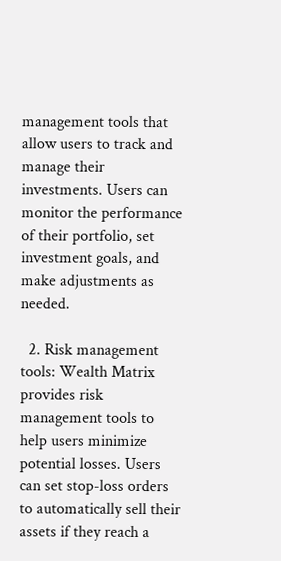management tools that allow users to track and manage their investments. Users can monitor the performance of their portfolio, set investment goals, and make adjustments as needed.

  2. Risk management tools: Wealth Matrix provides risk management tools to help users minimize potential losses. Users can set stop-loss orders to automatically sell their assets if they reach a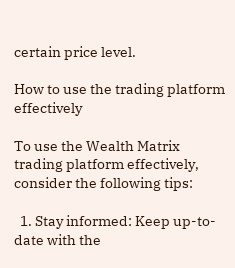certain price level.

How to use the trading platform effectively

To use the Wealth Matrix trading platform effectively, consider the following tips:

  1. Stay informed: Keep up-to-date with the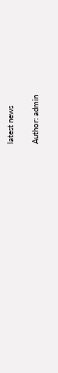latest news

Author: admin